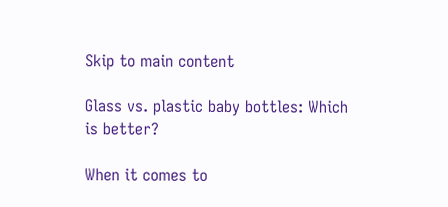Skip to main content

Glass vs. plastic baby bottles: Which is better?

When it comes to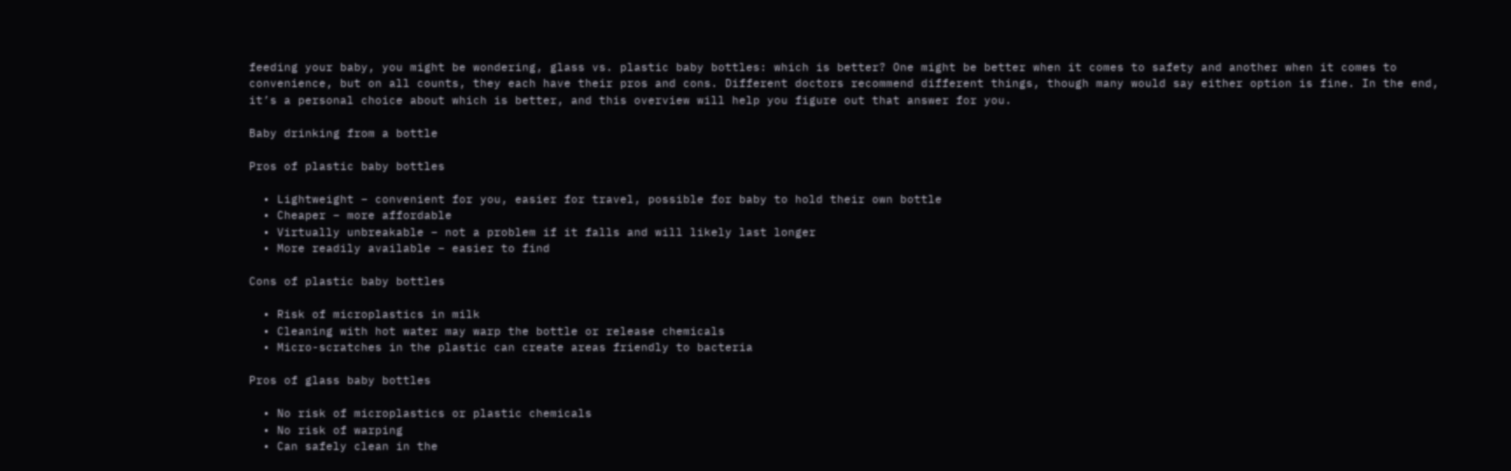feeding your baby, you might be wondering, glass vs. plastic baby bottles: which is better? One might be better when it comes to safety and another when it comes to convenience, but on all counts, they each have their pros and cons. Different doctors recommend different things, though many would say either option is fine. In the end, it’s a personal choice about which is better, and this overview will help you figure out that answer for you.

Baby drinking from a bottle

Pros of plastic baby bottles

  • Lightweight – convenient for you, easier for travel, possible for baby to hold their own bottle
  • Cheaper – more affordable
  • Virtually unbreakable – not a problem if it falls and will likely last longer
  • More readily available – easier to find

Cons of plastic baby bottles

  • Risk of microplastics in milk
  • Cleaning with hot water may warp the bottle or release chemicals
  • Micro-scratches in the plastic can create areas friendly to bacteria

Pros of glass baby bottles

  • No risk of microplastics or plastic chemicals
  • No risk of warping
  • Can safely clean in the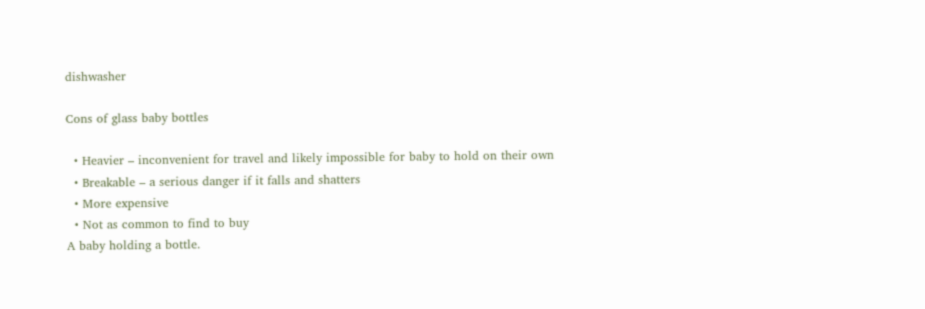dishwasher

Cons of glass baby bottles

  • Heavier – inconvenient for travel and likely impossible for baby to hold on their own
  • Breakable – a serious danger if it falls and shatters
  • More expensive
  • Not as common to find to buy
A baby holding a bottle.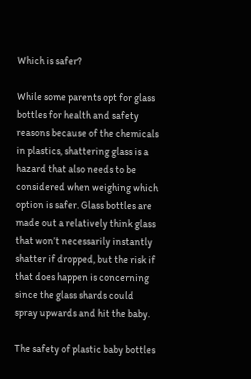Which is safer?

While some parents opt for glass bottles for health and safety reasons because of the chemicals in plastics, shattering glass is a hazard that also needs to be considered when weighing which option is safer. Glass bottles are made out a relatively think glass that won’t necessarily instantly shatter if dropped, but the risk if that does happen is concerning since the glass shards could spray upwards and hit the baby.

The safety of plastic baby bottles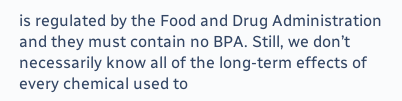is regulated by the Food and Drug Administration and they must contain no BPA. Still, we don’t necessarily know all of the long-term effects of every chemical used to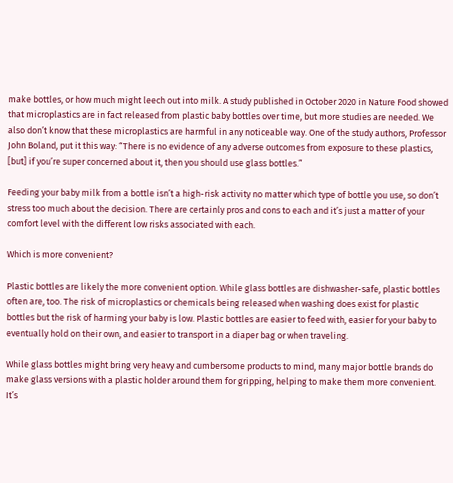make bottles, or how much might leech out into milk. A study published in October 2020 in Nature Food showed that microplastics are in fact released from plastic baby bottles over time, but more studies are needed. We also don’t know that these microplastics are harmful in any noticeable way. One of the study authors, Professor John Boland, put it this way: “There is no evidence of any adverse outcomes from exposure to these plastics, [but] if you’re super concerned about it, then you should use glass bottles.”

Feeding your baby milk from a bottle isn’t a high-risk activity no matter which type of bottle you use, so don’t stress too much about the decision. There are certainly pros and cons to each and it’s just a matter of your comfort level with the different low risks associated with each.

Which is more convenient?

Plastic bottles are likely the more convenient option. While glass bottles are dishwasher-safe, plastic bottles often are, too. The risk of microplastics or chemicals being released when washing does exist for plastic bottles but the risk of harming your baby is low. Plastic bottles are easier to feed with, easier for your baby to eventually hold on their own, and easier to transport in a diaper bag or when traveling.

While glass bottles might bring very heavy and cumbersome products to mind, many major bottle brands do make glass versions with a plastic holder around them for gripping, helping to make them more convenient. It’s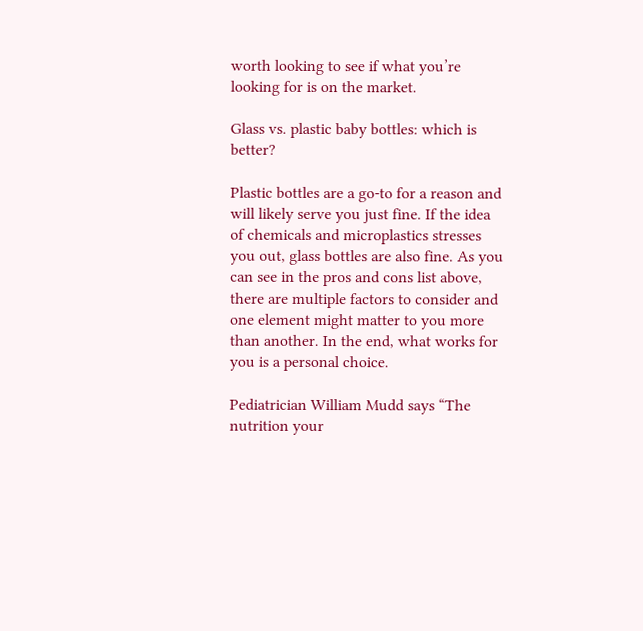worth looking to see if what you’re looking for is on the market.

Glass vs. plastic baby bottles: which is better?

Plastic bottles are a go-to for a reason and will likely serve you just fine. If the idea of chemicals and microplastics stresses you out, glass bottles are also fine. As you can see in the pros and cons list above, there are multiple factors to consider and one element might matter to you more than another. In the end, what works for you is a personal choice.

Pediatrician William Mudd says “The nutrition your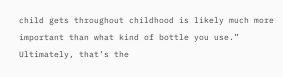child gets throughout childhood is likely much more important than what kind of bottle you use.” Ultimately, that’s the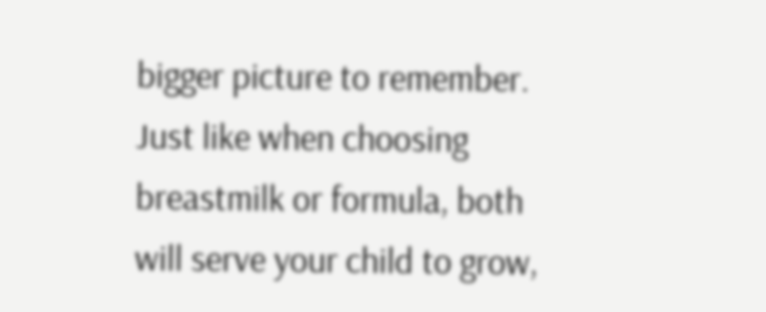bigger picture to remember. Just like when choosing breastmilk or formula, both will serve your child to grow,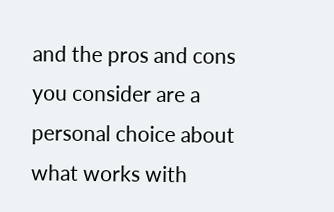and the pros and cons you consider are a personal choice about what works with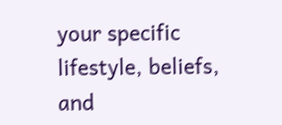your specific lifestyle, beliefs, and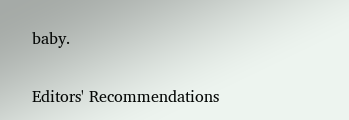baby.

Editors' Recommendations